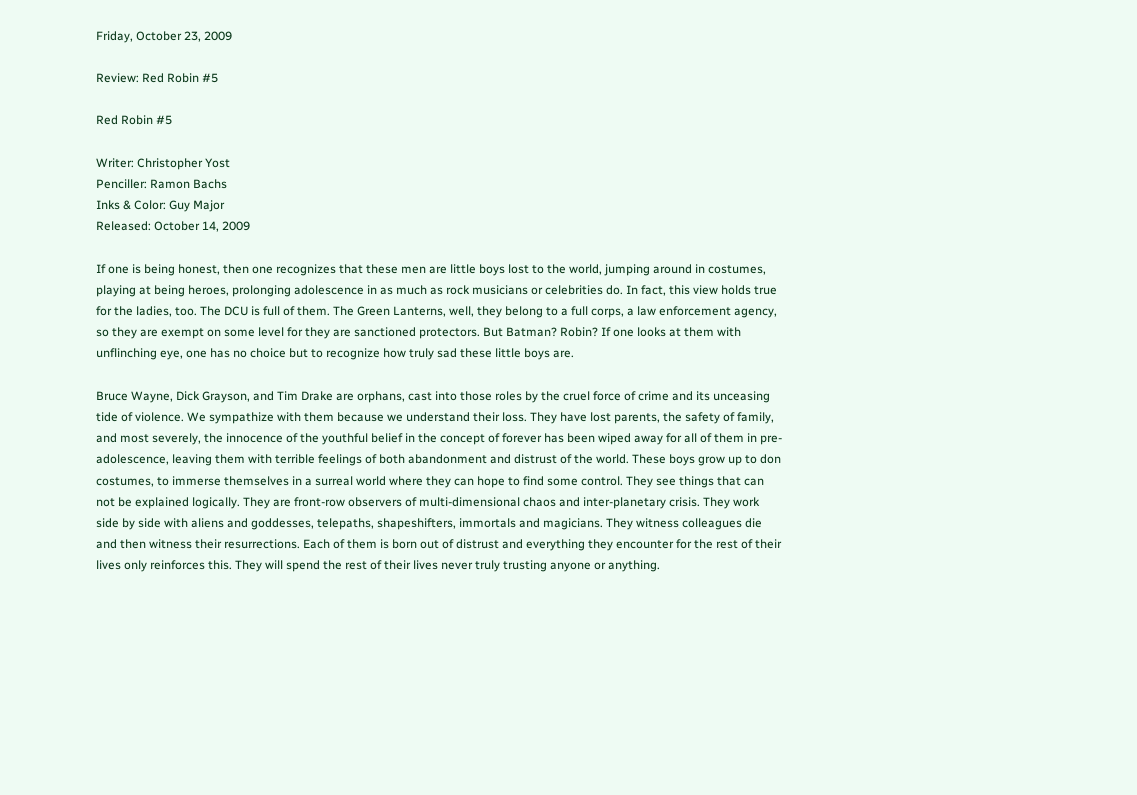Friday, October 23, 2009

Review: Red Robin #5

Red Robin #5

Writer: Christopher Yost
Penciller: Ramon Bachs
Inks & Color: Guy Major
Released: October 14, 2009

If one is being honest, then one recognizes that these men are little boys lost to the world, jumping around in costumes, playing at being heroes, prolonging adolescence in as much as rock musicians or celebrities do. In fact, this view holds true for the ladies, too. The DCU is full of them. The Green Lanterns, well, they belong to a full corps, a law enforcement agency, so they are exempt on some level for they are sanctioned protectors. But Batman? Robin? If one looks at them with unflinching eye, one has no choice but to recognize how truly sad these little boys are.

Bruce Wayne, Dick Grayson, and Tim Drake are orphans, cast into those roles by the cruel force of crime and its unceasing tide of violence. We sympathize with them because we understand their loss. They have lost parents, the safety of family, and most severely, the innocence of the youthful belief in the concept of forever has been wiped away for all of them in pre-adolescence, leaving them with terrible feelings of both abandonment and distrust of the world. These boys grow up to don costumes, to immerse themselves in a surreal world where they can hope to find some control. They see things that can not be explained logically. They are front-row observers of multi-dimensional chaos and inter-planetary crisis. They work side by side with aliens and goddesses, telepaths, shapeshifters, immortals and magicians. They witness colleagues die and then witness their resurrections. Each of them is born out of distrust and everything they encounter for the rest of their lives only reinforces this. They will spend the rest of their lives never truly trusting anyone or anything.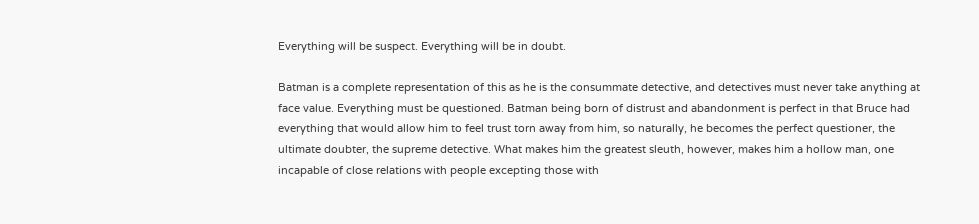Everything will be suspect. Everything will be in doubt.

Batman is a complete representation of this as he is the consummate detective, and detectives must never take anything at face value. Everything must be questioned. Batman being born of distrust and abandonment is perfect in that Bruce had everything that would allow him to feel trust torn away from him, so naturally, he becomes the perfect questioner, the ultimate doubter, the supreme detective. What makes him the greatest sleuth, however, makes him a hollow man, one incapable of close relations with people excepting those with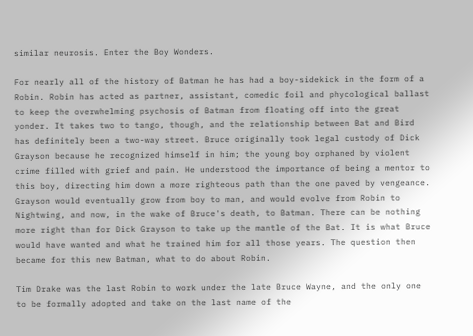similar neurosis. Enter the Boy Wonders.

For nearly all of the history of Batman he has had a boy-sidekick in the form of a Robin. Robin has acted as partner, assistant, comedic foil and phycological ballast to keep the overwhelming psychosis of Batman from floating off into the great yonder. It takes two to tango, though, and the relationship between Bat and Bird has definitely been a two-way street. Bruce originally took legal custody of Dick Grayson because he recognized himself in him; the young boy orphaned by violent crime filled with grief and pain. He understood the importance of being a mentor to this boy, directing him down a more righteous path than the one paved by vengeance. Grayson would eventually grow from boy to man, and would evolve from Robin to Nightwing, and now, in the wake of Bruce's death, to Batman. There can be nothing more right than for Dick Grayson to take up the mantle of the Bat. It is what Bruce would have wanted and what he trained him for all those years. The question then became for this new Batman, what to do about Robin.

Tim Drake was the last Robin to work under the late Bruce Wayne, and the only one to be formally adopted and take on the last name of the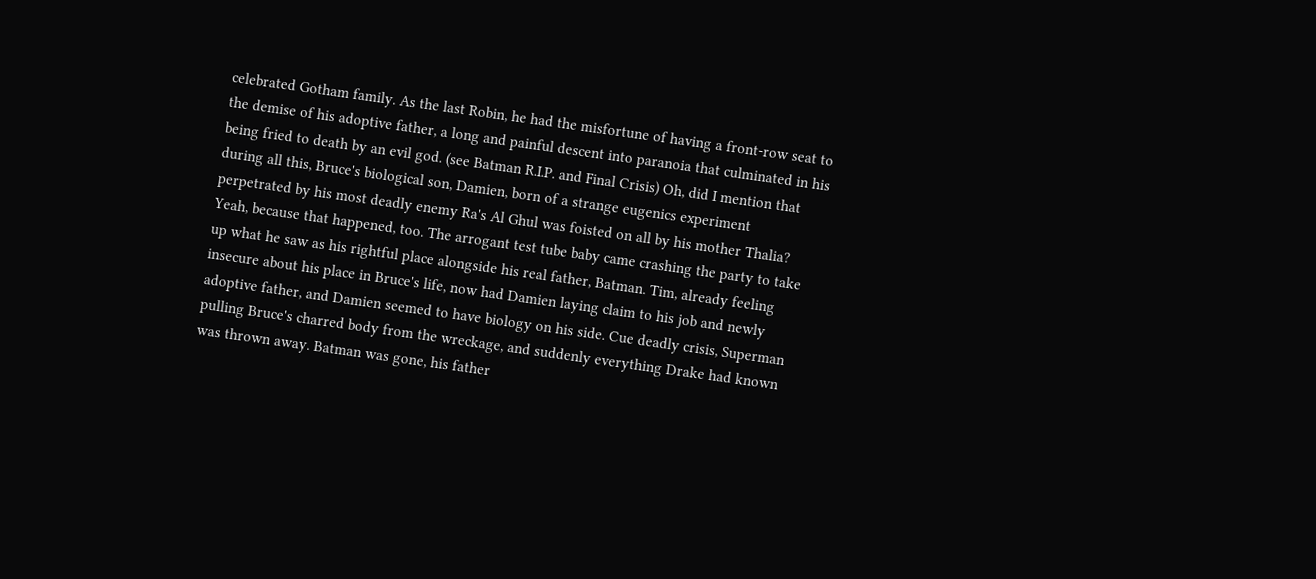celebrated Gotham family. As the last Robin, he had the misfortune of having a front-row seat to the demise of his adoptive father, a long and painful descent into paranoia that culminated in his being fried to death by an evil god. (see Batman R.I.P. and Final Crisis) Oh, did I mention that during all this, Bruce's biological son, Damien, born of a strange eugenics experiment perpetrated by his most deadly enemy Ra's Al Ghul was foisted on all by his mother Thalia? Yeah, because that happened, too. The arrogant test tube baby came crashing the party to take up what he saw as his rightful place alongside his real father, Batman. Tim, already feeling insecure about his place in Bruce's life, now had Damien laying claim to his job and newly adoptive father, and Damien seemed to have biology on his side. Cue deadly crisis, Superman pulling Bruce's charred body from the wreckage, and suddenly everything Drake had known was thrown away. Batman was gone, his father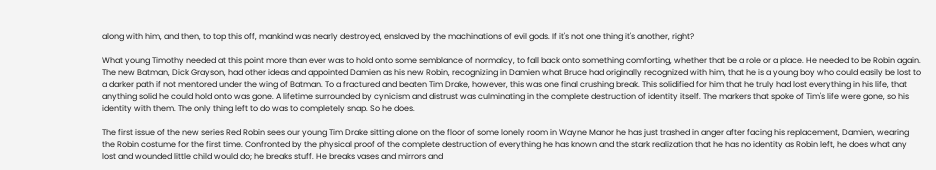along with him, and then, to top this off, mankind was nearly destroyed, enslaved by the machinations of evil gods. If it's not one thing it's another, right?

What young Timothy needed at this point more than ever was to hold onto some semblance of normalcy, to fall back onto something comforting, whether that be a role or a place. He needed to be Robin again. The new Batman, Dick Grayson, had other ideas and appointed Damien as his new Robin, recognizing in Damien what Bruce had originally recognized with him, that he is a young boy who could easily be lost to a darker path if not mentored under the wing of Batman. To a fractured and beaten Tim Drake, however, this was one final crushing break. This solidified for him that he truly had lost everything in his life, that anything solid he could hold onto was gone. A lifetime surrounded by cynicism and distrust was culminating in the complete destruction of identity itself. The markers that spoke of Tim's life were gone, so his identity with them. The only thing left to do was to completely snap. So he does.

The first issue of the new series Red Robin sees our young Tim Drake sitting alone on the floor of some lonely room in Wayne Manor he has just trashed in anger after facing his replacement, Damien, wearing the Robin costume for the first time. Confronted by the physical proof of the complete destruction of everything he has known and the stark realization that he has no identity as Robin left, he does what any lost and wounded little child would do; he breaks stuff. He breaks vases and mirrors and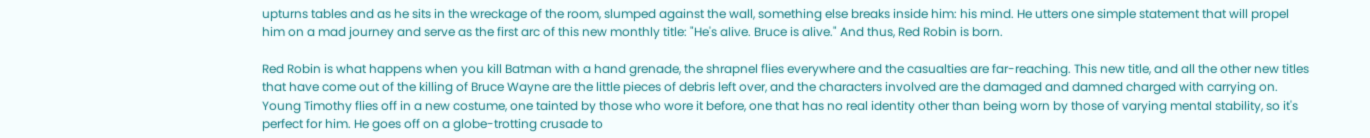upturns tables and as he sits in the wreckage of the room, slumped against the wall, something else breaks inside him: his mind. He utters one simple statement that will propel him on a mad journey and serve as the first arc of this new monthly title: "He's alive. Bruce is alive." And thus, Red Robin is born.

Red Robin is what happens when you kill Batman with a hand grenade, the shrapnel flies everywhere and the casualties are far-reaching. This new title, and all the other new titles that have come out of the killing of Bruce Wayne are the little pieces of debris left over, and the characters involved are the damaged and damned charged with carrying on. Young Timothy flies off in a new costume, one tainted by those who wore it before, one that has no real identity other than being worn by those of varying mental stability, so it's perfect for him. He goes off on a globe-trotting crusade to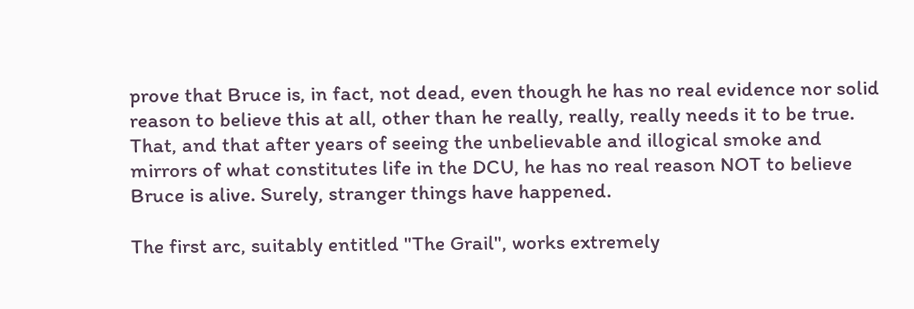prove that Bruce is, in fact, not dead, even though he has no real evidence nor solid reason to believe this at all, other than he really, really, really needs it to be true. That, and that after years of seeing the unbelievable and illogical smoke and mirrors of what constitutes life in the DCU, he has no real reason NOT to believe Bruce is alive. Surely, stranger things have happened.

The first arc, suitably entitled "The Grail", works extremely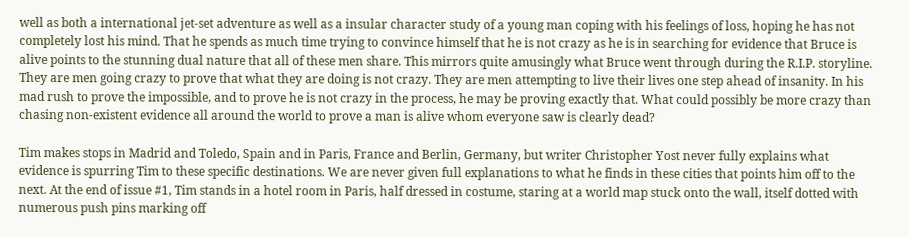well as both a international jet-set adventure as well as a insular character study of a young man coping with his feelings of loss, hoping he has not completely lost his mind. That he spends as much time trying to convince himself that he is not crazy as he is in searching for evidence that Bruce is alive points to the stunning dual nature that all of these men share. This mirrors quite amusingly what Bruce went through during the R.I.P. storyline. They are men going crazy to prove that what they are doing is not crazy. They are men attempting to live their lives one step ahead of insanity. In his mad rush to prove the impossible, and to prove he is not crazy in the process, he may be proving exactly that. What could possibly be more crazy than chasing non-existent evidence all around the world to prove a man is alive whom everyone saw is clearly dead?

Tim makes stops in Madrid and Toledo, Spain and in Paris, France and Berlin, Germany, but writer Christopher Yost never fully explains what evidence is spurring Tim to these specific destinations. We are never given full explanations to what he finds in these cities that points him off to the next. At the end of issue #1, Tim stands in a hotel room in Paris, half dressed in costume, staring at a world map stuck onto the wall, itself dotted with numerous push pins marking off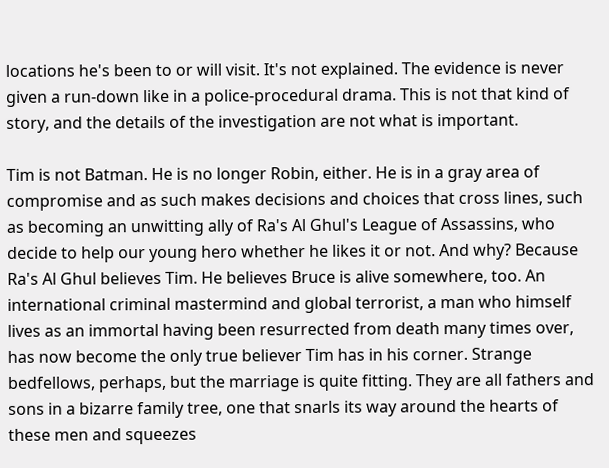locations he's been to or will visit. It's not explained. The evidence is never given a run-down like in a police-procedural drama. This is not that kind of story, and the details of the investigation are not what is important.

Tim is not Batman. He is no longer Robin, either. He is in a gray area of compromise and as such makes decisions and choices that cross lines, such as becoming an unwitting ally of Ra's Al Ghul's League of Assassins, who decide to help our young hero whether he likes it or not. And why? Because Ra's Al Ghul believes Tim. He believes Bruce is alive somewhere, too. An international criminal mastermind and global terrorist, a man who himself lives as an immortal having been resurrected from death many times over, has now become the only true believer Tim has in his corner. Strange bedfellows, perhaps, but the marriage is quite fitting. They are all fathers and sons in a bizarre family tree, one that snarls its way around the hearts of these men and squeezes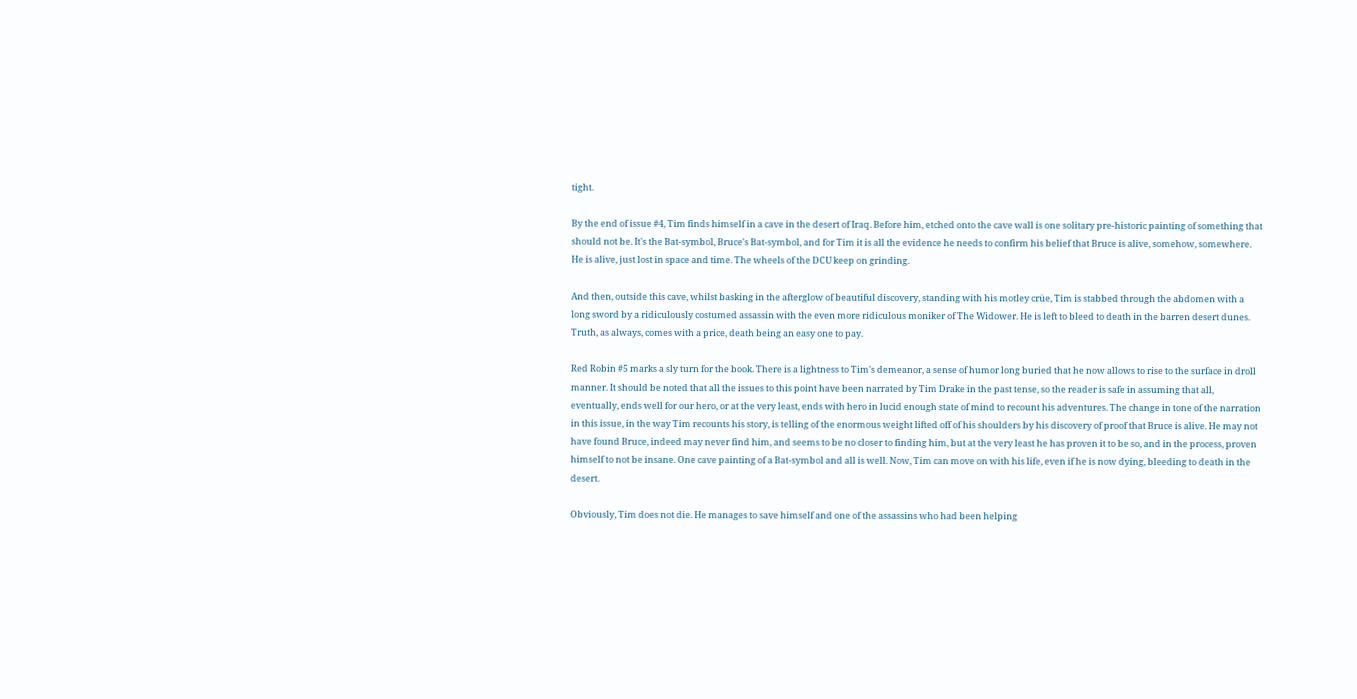tight.

By the end of issue #4, Tim finds himself in a cave in the desert of Iraq. Before him, etched onto the cave wall is one solitary pre-historic painting of something that should not be. It's the Bat-symbol, Bruce's Bat-symbol, and for Tim it is all the evidence he needs to confirm his belief that Bruce is alive, somehow, somewhere. He is alive, just lost in space and time. The wheels of the DCU keep on grinding.

And then, outside this cave, whilst basking in the afterglow of beautiful discovery, standing with his motley crüe, Tim is stabbed through the abdomen with a long sword by a ridiculously costumed assassin with the even more ridiculous moniker of The Widower. He is left to bleed to death in the barren desert dunes. Truth, as always, comes with a price, death being an easy one to pay.

Red Robin #5 marks a sly turn for the book. There is a lightness to Tim's demeanor, a sense of humor long buried that he now allows to rise to the surface in droll manner. It should be noted that all the issues to this point have been narrated by Tim Drake in the past tense, so the reader is safe in assuming that all, eventually, ends well for our hero, or at the very least, ends with hero in lucid enough state of mind to recount his adventures. The change in tone of the narration in this issue, in the way Tim recounts his story, is telling of the enormous weight lifted off of his shoulders by his discovery of proof that Bruce is alive. He may not have found Bruce, indeed may never find him, and seems to be no closer to finding him, but at the very least he has proven it to be so, and in the process, proven himself to not be insane. One cave painting of a Bat-symbol and all is well. Now, Tim can move on with his life, even if he is now dying, bleeding to death in the desert.

Obviously, Tim does not die. He manages to save himself and one of the assassins who had been helping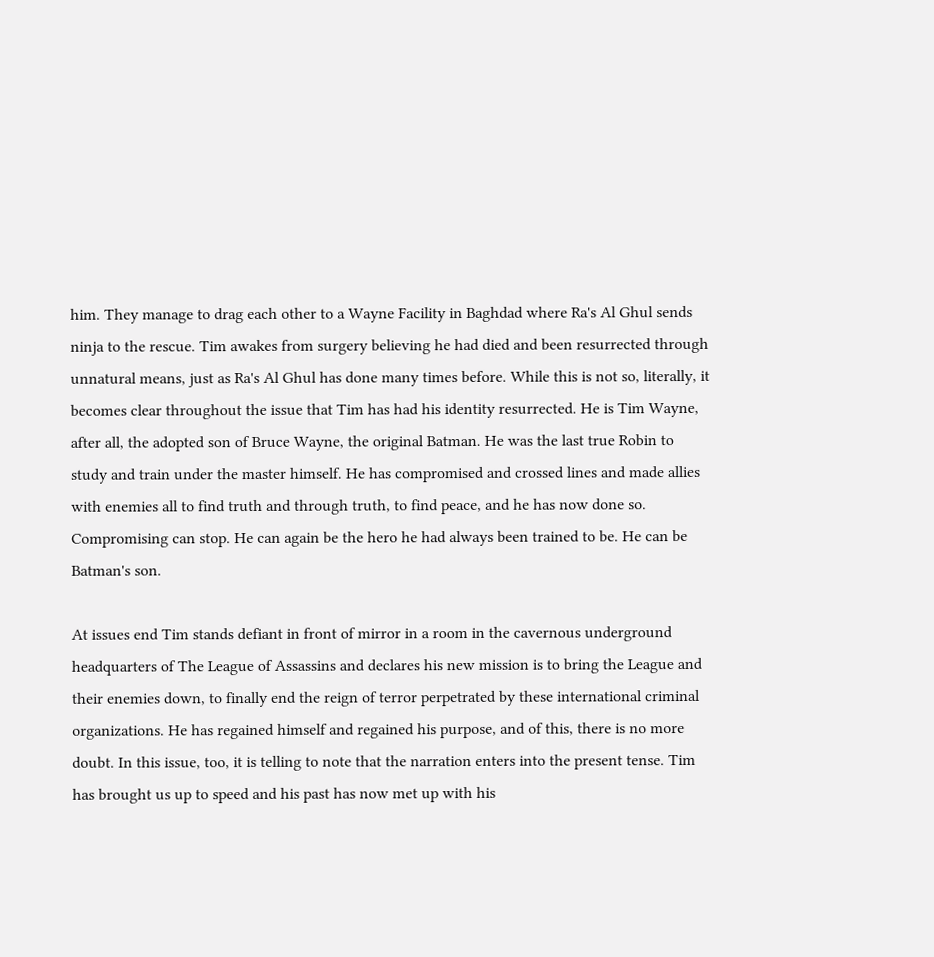him. They manage to drag each other to a Wayne Facility in Baghdad where Ra's Al Ghul sends ninja to the rescue. Tim awakes from surgery believing he had died and been resurrected through unnatural means, just as Ra's Al Ghul has done many times before. While this is not so, literally, it becomes clear throughout the issue that Tim has had his identity resurrected. He is Tim Wayne, after all, the adopted son of Bruce Wayne, the original Batman. He was the last true Robin to study and train under the master himself. He has compromised and crossed lines and made allies with enemies all to find truth and through truth, to find peace, and he has now done so. Compromising can stop. He can again be the hero he had always been trained to be. He can be Batman's son.

At issues end Tim stands defiant in front of mirror in a room in the cavernous underground headquarters of The League of Assassins and declares his new mission is to bring the League and their enemies down, to finally end the reign of terror perpetrated by these international criminal organizations. He has regained himself and regained his purpose, and of this, there is no more doubt. In this issue, too, it is telling to note that the narration enters into the present tense. Tim has brought us up to speed and his past has now met up with his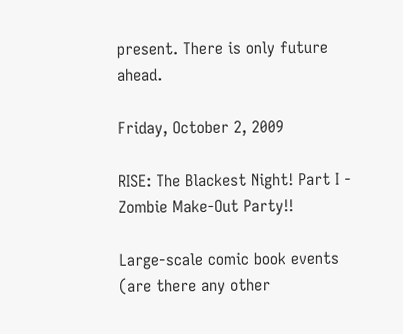present. There is only future ahead.

Friday, October 2, 2009

RISE: The Blackest Night! Part I - Zombie Make-Out Party!!

Large-scale comic book events (are there any other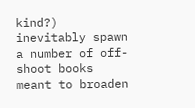kind?) inevitably spawn a number of off-shoot books meant to broaden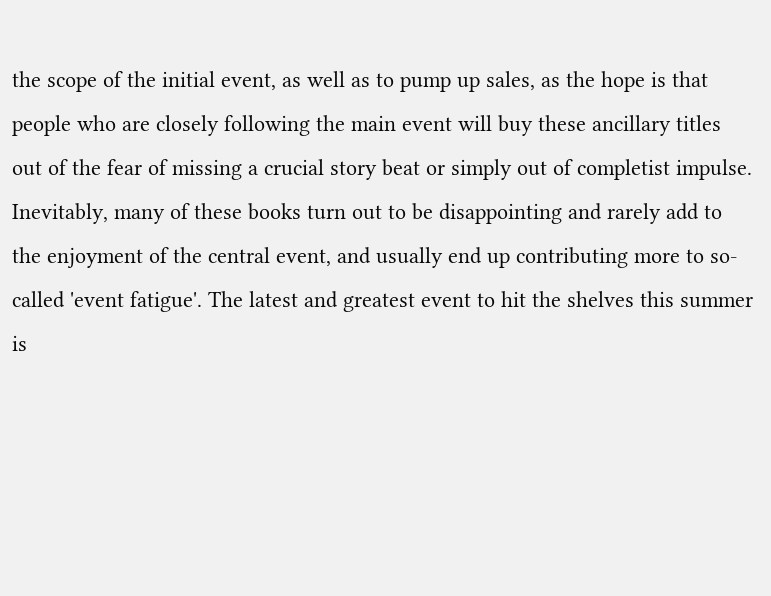the scope of the initial event, as well as to pump up sales, as the hope is that people who are closely following the main event will buy these ancillary titles out of the fear of missing a crucial story beat or simply out of completist impulse. Inevitably, many of these books turn out to be disappointing and rarely add to the enjoyment of the central event, and usually end up contributing more to so-called 'event fatigue'. The latest and greatest event to hit the shelves this summer is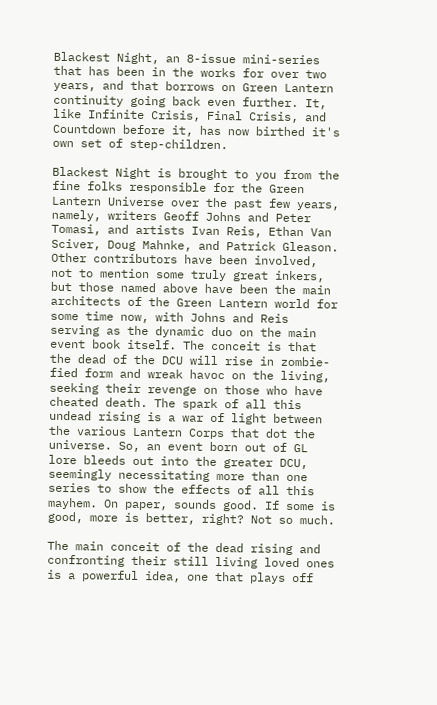Blackest Night, an 8-issue mini-series that has been in the works for over two years, and that borrows on Green Lantern continuity going back even further. It, like Infinite Crisis, Final Crisis, and Countdown before it, has now birthed it's own set of step-children.

Blackest Night is brought to you from the fine folks responsible for the Green Lantern Universe over the past few years, namely, writers Geoff Johns and Peter Tomasi, and artists Ivan Reis, Ethan Van Sciver, Doug Mahnke, and Patrick Gleason. Other contributors have been involved, not to mention some truly great inkers, but those named above have been the main architects of the Green Lantern world for some time now, with Johns and Reis serving as the dynamic duo on the main event book itself. The conceit is that the dead of the DCU will rise in zombie-fied form and wreak havoc on the living, seeking their revenge on those who have cheated death. The spark of all this undead rising is a war of light between the various Lantern Corps that dot the universe. So, an event born out of GL lore bleeds out into the greater DCU, seemingly necessitating more than one series to show the effects of all this mayhem. On paper, sounds good. If some is good, more is better, right? Not so much.

The main conceit of the dead rising and confronting their still living loved ones is a powerful idea, one that plays off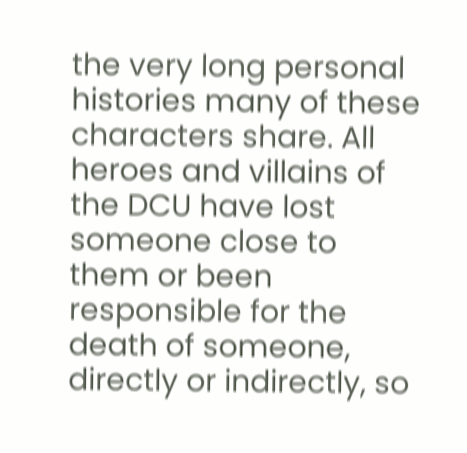the very long personal histories many of these characters share. All heroes and villains of the DCU have lost someone close to them or been responsible for the death of someone, directly or indirectly, so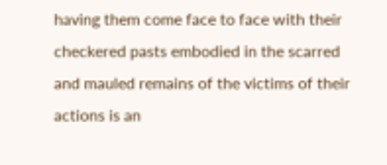having them come face to face with their checkered pasts embodied in the scarred and mauled remains of the victims of their actions is an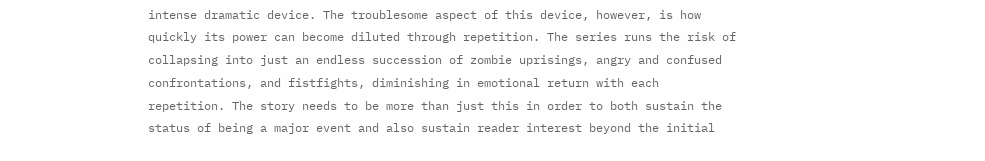intense dramatic device. The troublesome aspect of this device, however, is how quickly its power can become diluted through repetition. The series runs the risk of collapsing into just an endless succession of zombie uprisings, angry and confused confrontations, and fistfights, diminishing in emotional return with each repetition. The story needs to be more than just this in order to both sustain the status of being a major event and also sustain reader interest beyond the initial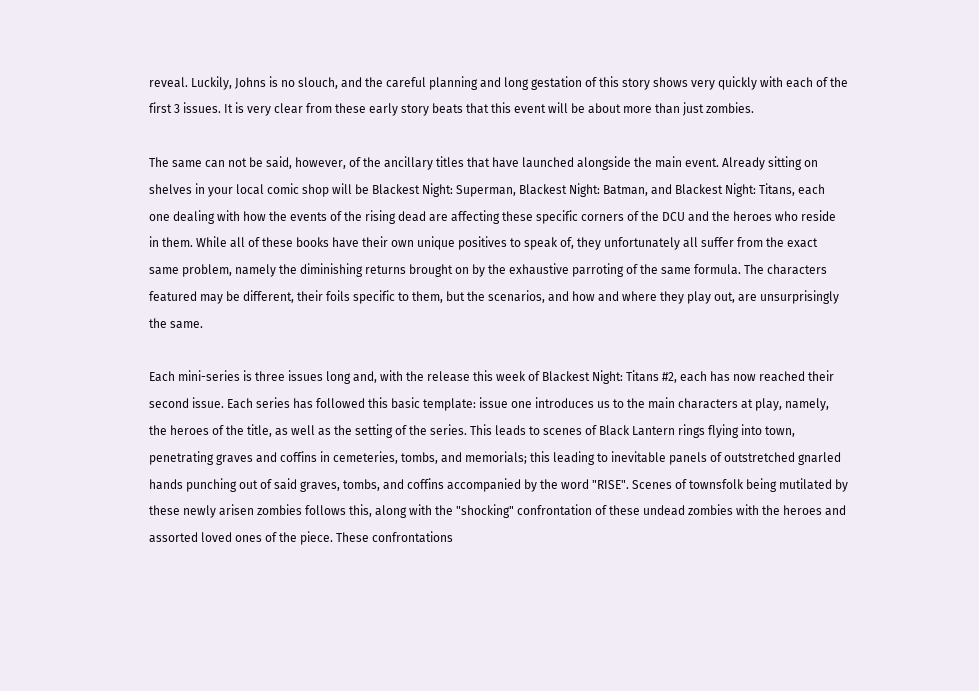reveal. Luckily, Johns is no slouch, and the careful planning and long gestation of this story shows very quickly with each of the first 3 issues. It is very clear from these early story beats that this event will be about more than just zombies.

The same can not be said, however, of the ancillary titles that have launched alongside the main event. Already sitting on shelves in your local comic shop will be Blackest Night: Superman, Blackest Night: Batman, and Blackest Night: Titans, each one dealing with how the events of the rising dead are affecting these specific corners of the DCU and the heroes who reside in them. While all of these books have their own unique positives to speak of, they unfortunately all suffer from the exact same problem, namely the diminishing returns brought on by the exhaustive parroting of the same formula. The characters featured may be different, their foils specific to them, but the scenarios, and how and where they play out, are unsurprisingly the same.

Each mini-series is three issues long and, with the release this week of Blackest Night: Titans #2, each has now reached their second issue. Each series has followed this basic template: issue one introduces us to the main characters at play, namely, the heroes of the title, as well as the setting of the series. This leads to scenes of Black Lantern rings flying into town, penetrating graves and coffins in cemeteries, tombs, and memorials; this leading to inevitable panels of outstretched gnarled hands punching out of said graves, tombs, and coffins accompanied by the word "RISE". Scenes of townsfolk being mutilated by these newly arisen zombies follows this, along with the "shocking" confrontation of these undead zombies with the heroes and assorted loved ones of the piece. These confrontations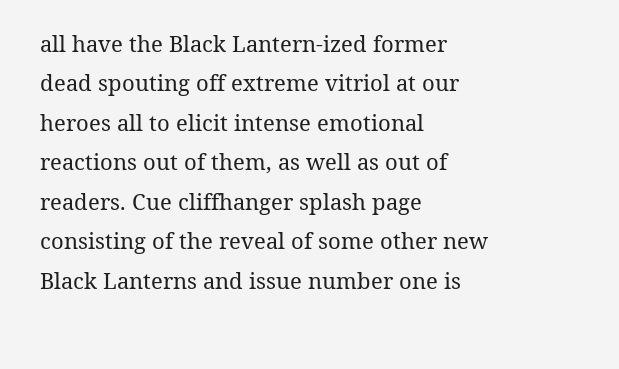all have the Black Lantern-ized former dead spouting off extreme vitriol at our heroes all to elicit intense emotional reactions out of them, as well as out of readers. Cue cliffhanger splash page consisting of the reveal of some other new Black Lanterns and issue number one is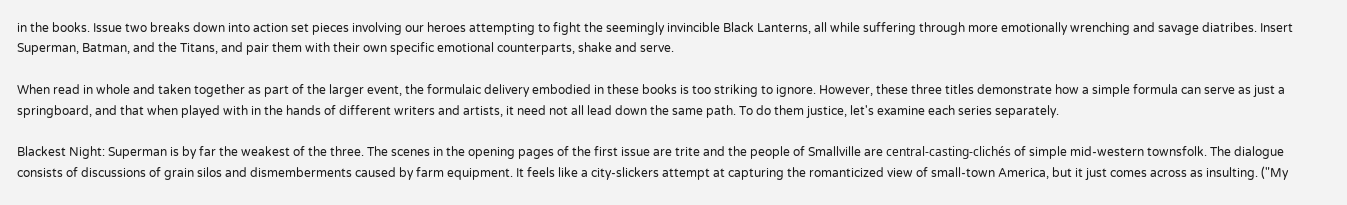in the books. Issue two breaks down into action set pieces involving our heroes attempting to fight the seemingly invincible Black Lanterns, all while suffering through more emotionally wrenching and savage diatribes. Insert Superman, Batman, and the Titans, and pair them with their own specific emotional counterparts, shake and serve.

When read in whole and taken together as part of the larger event, the formulaic delivery embodied in these books is too striking to ignore. However, these three titles demonstrate how a simple formula can serve as just a springboard, and that when played with in the hands of different writers and artists, it need not all lead down the same path. To do them justice, let's examine each series separately.

Blackest Night: Superman is by far the weakest of the three. The scenes in the opening pages of the first issue are trite and the people of Smallville are central-casting-clichés of simple mid-western townsfolk. The dialogue consists of discussions of grain silos and dismemberments caused by farm equipment. It feels like a city-slickers attempt at capturing the romanticized view of small-town America, but it just comes across as insulting. ("My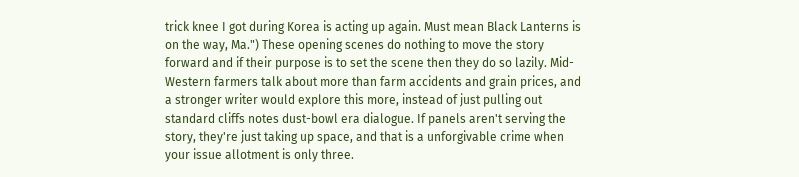trick knee I got during Korea is acting up again. Must mean Black Lanterns is on the way, Ma.") These opening scenes do nothing to move the story forward and if their purpose is to set the scene then they do so lazily. Mid-Western farmers talk about more than farm accidents and grain prices, and a stronger writer would explore this more, instead of just pulling out standard cliffs notes dust-bowl era dialogue. If panels aren't serving the story, they're just taking up space, and that is a unforgivable crime when your issue allotment is only three.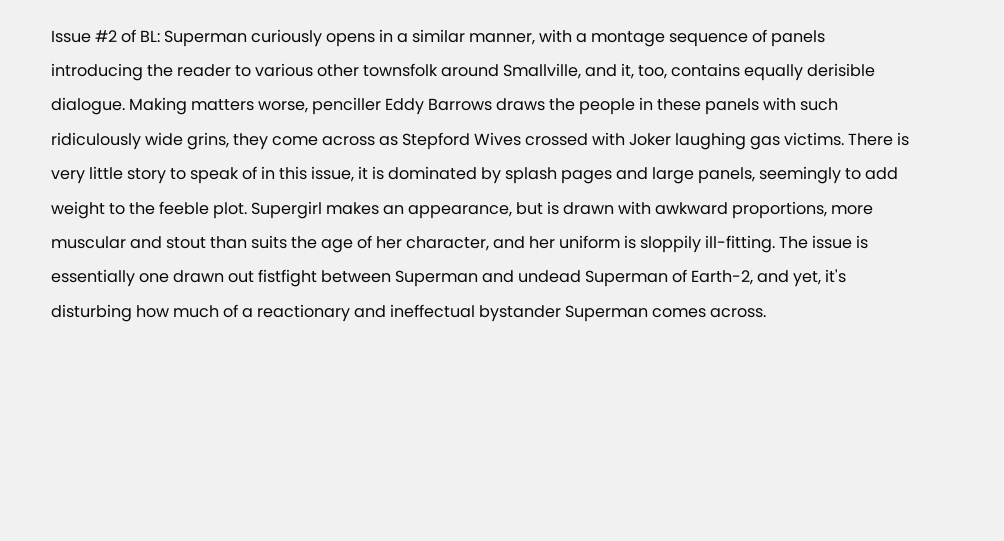Issue #2 of BL: Superman curiously opens in a similar manner, with a montage sequence of panels introducing the reader to various other townsfolk around Smallville, and it, too, contains equally derisible dialogue. Making matters worse, penciller Eddy Barrows draws the people in these panels with such ridiculously wide grins, they come across as Stepford Wives crossed with Joker laughing gas victims. There is very little story to speak of in this issue, it is dominated by splash pages and large panels, seemingly to add weight to the feeble plot. Supergirl makes an appearance, but is drawn with awkward proportions, more muscular and stout than suits the age of her character, and her uniform is sloppily ill-fitting. The issue is essentially one drawn out fistfight between Superman and undead Superman of Earth-2, and yet, it's disturbing how much of a reactionary and ineffectual bystander Superman comes across.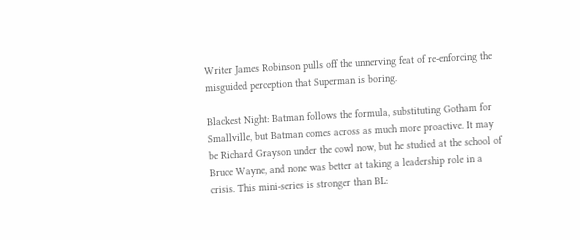Writer James Robinson pulls off the unnerving feat of re-enforcing the misguided perception that Superman is boring.

Blackest Night: Batman follows the formula, substituting Gotham for Smallville, but Batman comes across as much more proactive. It may be Richard Grayson under the cowl now, but he studied at the school of Bruce Wayne, and none was better at taking a leadership role in a crisis. This mini-series is stronger than BL: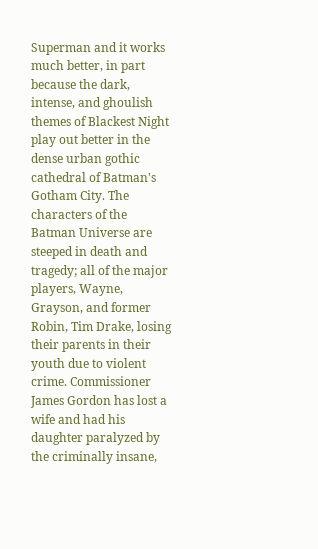Superman and it works much better, in part because the dark, intense, and ghoulish themes of Blackest Night play out better in the dense urban gothic cathedral of Batman's Gotham City. The characters of the Batman Universe are steeped in death and tragedy; all of the major players, Wayne, Grayson, and former Robin, Tim Drake, losing their parents in their youth due to violent crime. Commissioner James Gordon has lost a wife and had his daughter paralyzed by the criminally insane,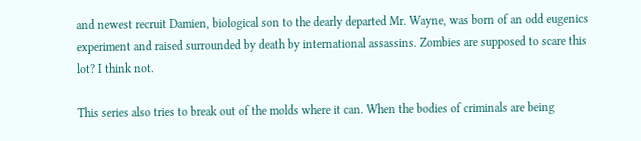and newest recruit Damien, biological son to the dearly departed Mr. Wayne, was born of an odd eugenics experiment and raised surrounded by death by international assassins. Zombies are supposed to scare this lot? I think not.

This series also tries to break out of the molds where it can. When the bodies of criminals are being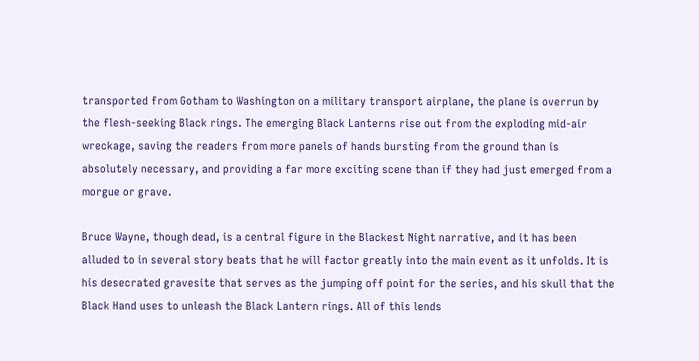transported from Gotham to Washington on a military transport airplane, the plane is overrun by the flesh-seeking Black rings. The emerging Black Lanterns rise out from the exploding mid-air wreckage, saving the readers from more panels of hands bursting from the ground than is absolutely necessary, and providing a far more exciting scene than if they had just emerged from a morgue or grave.

Bruce Wayne, though dead, is a central figure in the Blackest Night narrative, and it has been alluded to in several story beats that he will factor greatly into the main event as it unfolds. It is his desecrated gravesite that serves as the jumping off point for the series, and his skull that the Black Hand uses to unleash the Black Lantern rings. All of this lends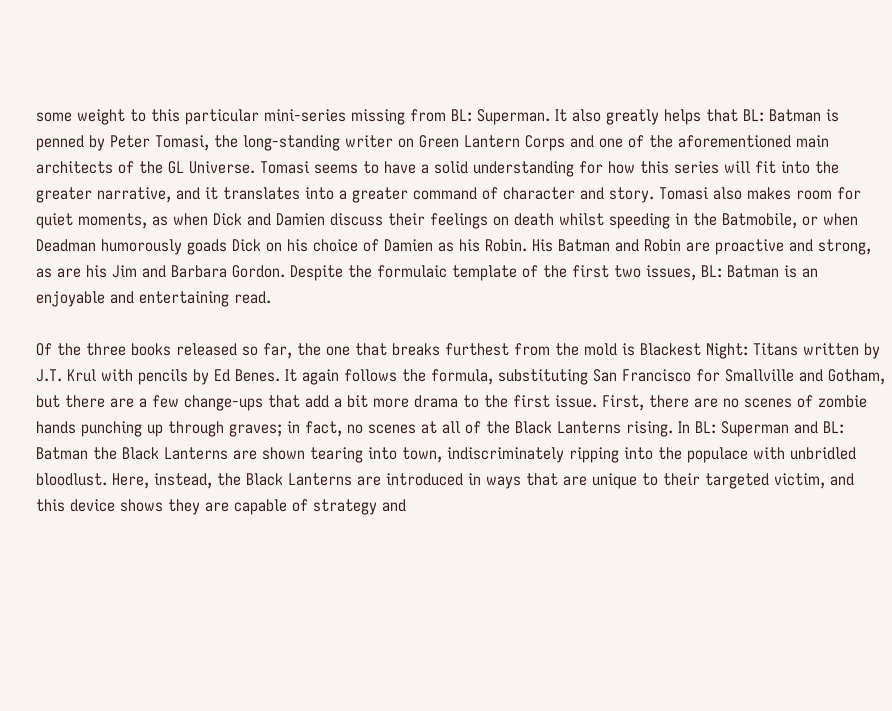some weight to this particular mini-series missing from BL: Superman. It also greatly helps that BL: Batman is penned by Peter Tomasi, the long-standing writer on Green Lantern Corps and one of the aforementioned main architects of the GL Universe. Tomasi seems to have a solid understanding for how this series will fit into the greater narrative, and it translates into a greater command of character and story. Tomasi also makes room for quiet moments, as when Dick and Damien discuss their feelings on death whilst speeding in the Batmobile, or when Deadman humorously goads Dick on his choice of Damien as his Robin. His Batman and Robin are proactive and strong, as are his Jim and Barbara Gordon. Despite the formulaic template of the first two issues, BL: Batman is an enjoyable and entertaining read.

Of the three books released so far, the one that breaks furthest from the mold is Blackest Night: Titans written by J.T. Krul with pencils by Ed Benes. It again follows the formula, substituting San Francisco for Smallville and Gotham, but there are a few change-ups that add a bit more drama to the first issue. First, there are no scenes of zombie hands punching up through graves; in fact, no scenes at all of the Black Lanterns rising. In BL: Superman and BL: Batman the Black Lanterns are shown tearing into town, indiscriminately ripping into the populace with unbridled bloodlust. Here, instead, the Black Lanterns are introduced in ways that are unique to their targeted victim, and this device shows they are capable of strategy and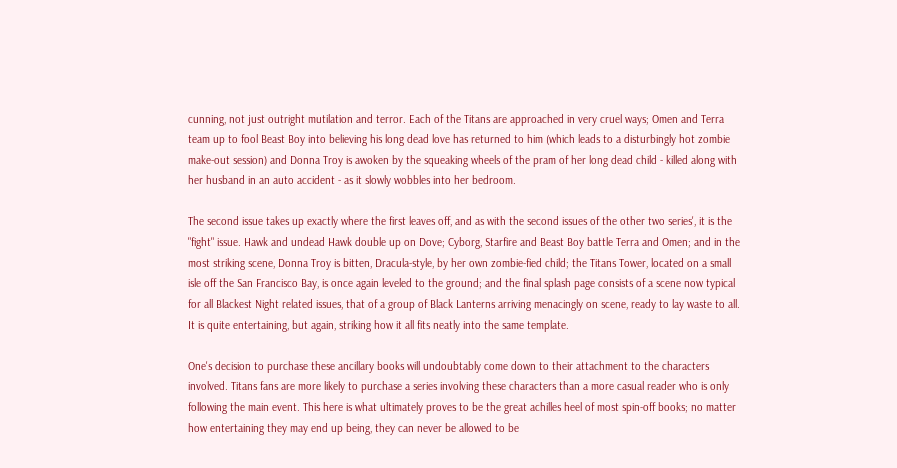cunning, not just outright mutilation and terror. Each of the Titans are approached in very cruel ways; Omen and Terra team up to fool Beast Boy into believing his long dead love has returned to him (which leads to a disturbingly hot zombie make-out session) and Donna Troy is awoken by the squeaking wheels of the pram of her long dead child - killed along with her husband in an auto accident - as it slowly wobbles into her bedroom.

The second issue takes up exactly where the first leaves off, and as with the second issues of the other two series', it is the "fight" issue. Hawk and undead Hawk double up on Dove; Cyborg, Starfire and Beast Boy battle Terra and Omen; and in the most striking scene, Donna Troy is bitten, Dracula-style, by her own zombie-fied child; the Titans Tower, located on a small isle off the San Francisco Bay, is once again leveled to the ground; and the final splash page consists of a scene now typical for all Blackest Night related issues, that of a group of Black Lanterns arriving menacingly on scene, ready to lay waste to all. It is quite entertaining, but again, striking how it all fits neatly into the same template.

One's decision to purchase these ancillary books will undoubtably come down to their attachment to the characters involved. Titans fans are more likely to purchase a series involving these characters than a more casual reader who is only following the main event. This here is what ultimately proves to be the great achilles heel of most spin-off books; no matter how entertaining they may end up being, they can never be allowed to be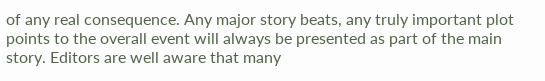of any real consequence. Any major story beats, any truly important plot points to the overall event will always be presented as part of the main story. Editors are well aware that many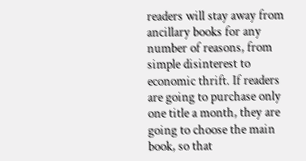readers will stay away from ancillary books for any number of reasons, from simple disinterest to economic thrift. If readers are going to purchase only one title a month, they are going to choose the main book, so that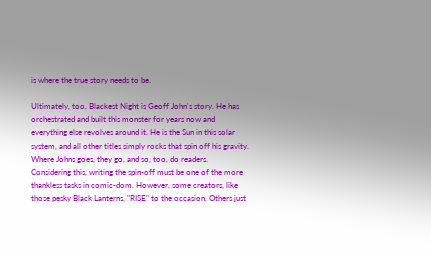is where the true story needs to be.

Ultimately, too, Blackest Night is Geoff John's story. He has orchestrated and built this monster for years now and everything else revolves around it. He is the Sun in this solar system, and all other titles simply rocks that spin off his gravity. Where Johns goes, they go, and so, too, do readers. Considering this, writing the spin-off must be one of the more thankless tasks in comic-dom. However, some creators, like those pesky Black Lanterns, "RISE" to the occasion. Others just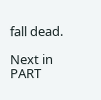fall dead.

Next in PART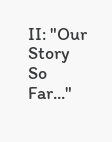II: "Our Story So Far..."